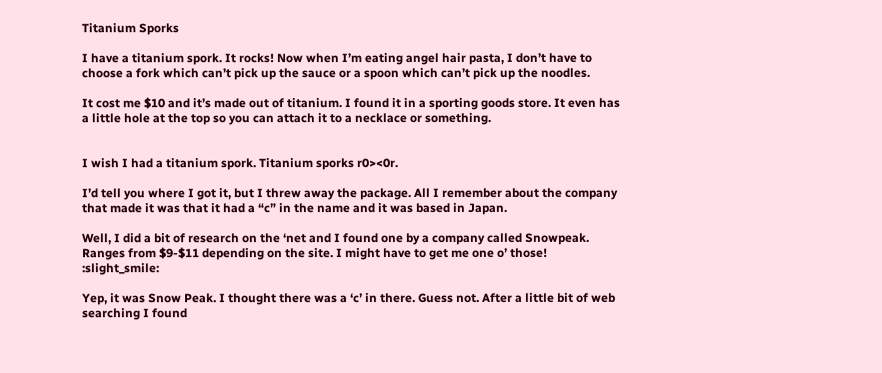Titanium Sporks

I have a titanium spork. It rocks! Now when I’m eating angel hair pasta, I don’t have to choose a fork which can’t pick up the sauce or a spoon which can’t pick up the noodles.

It cost me $10 and it’s made out of titanium. I found it in a sporting goods store. It even has a little hole at the top so you can attach it to a necklace or something.


I wish I had a titanium spork. Titanium sporks r0><0r.

I’d tell you where I got it, but I threw away the package. All I remember about the company that made it was that it had a “c” in the name and it was based in Japan.

Well, I did a bit of research on the ‘net and I found one by a company called Snowpeak. Ranges from $9-$11 depending on the site. I might have to get me one o’ those! :slight_smile:

Yep, it was Snow Peak. I thought there was a ‘c’ in there. Guess not. After a little bit of web searching I found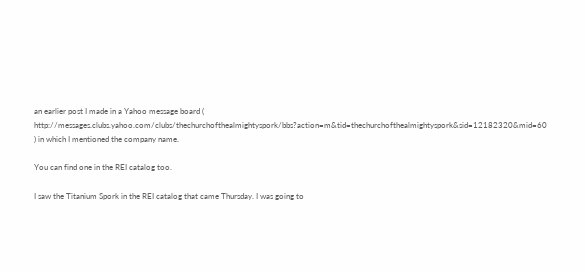an earlier post I made in a Yahoo message board ( http://messages.clubs.yahoo.com/clubs/thechurchofthealmightyspork/bbs?action=m&tid=thechurchofthealmightyspork&sid=12182320&mid=60 ) in which I mentioned the company name.

You can find one in the REI catalog too.

I saw the Titanium Spork in the REI catalog that came Thursday. I was going to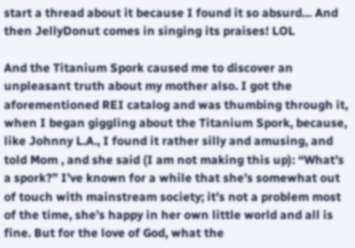start a thread about it because I found it so absurd… And then JellyDonut comes in singing its praises! LOL

And the Titanium Spork caused me to discover an unpleasant truth about my mother also. I got the aforementioned REI catalog and was thumbing through it, when I began giggling about the Titanium Spork, because, like Johnny L.A., I found it rather silly and amusing, and told Mom , and she said (I am not making this up): “What’s a spork?” I’ve known for a while that she’s somewhat out of touch with mainstream society; it’s not a problem most of the time, she’s happy in her own little world and all is fine. But for the love of God, what the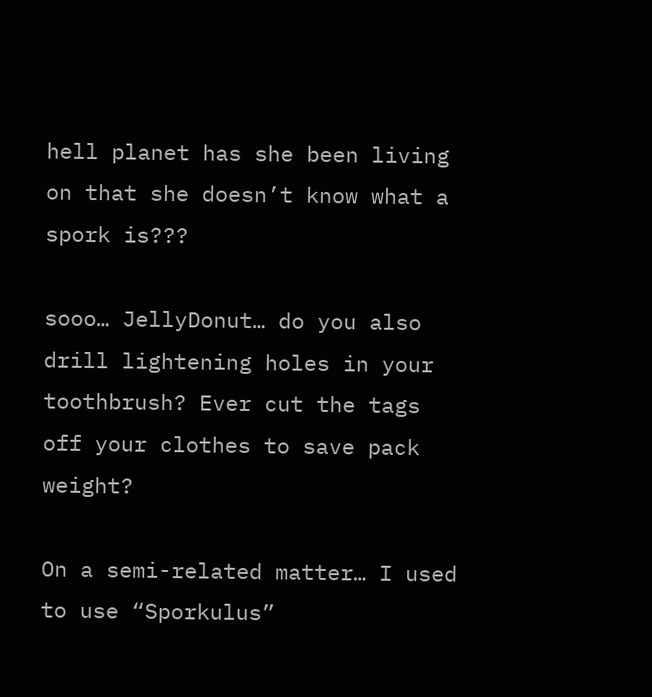hell planet has she been living on that she doesn’t know what a spork is???

sooo… JellyDonut… do you also drill lightening holes in your toothbrush? Ever cut the tags off your clothes to save pack weight?

On a semi-related matter… I used to use “Sporkulus”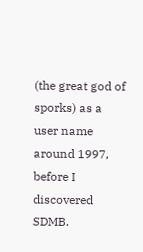(the great god of sporks) as a user name around 1997, before I discovered SDMB.